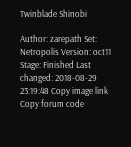Twinblade Shinobi

Author: zarepath Set: Netropolis Version: oct11 Stage: Finished Last changed: 2018-08-29 23:19:48 Copy image link Copy forum code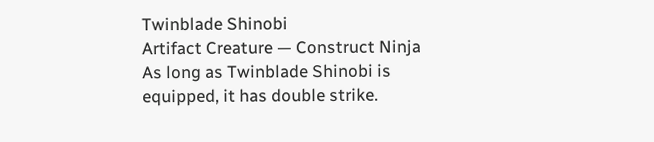Twinblade Shinobi
Artifact Creature — Construct Ninja
As long as Twinblade Shinobi is equipped, it has double strike.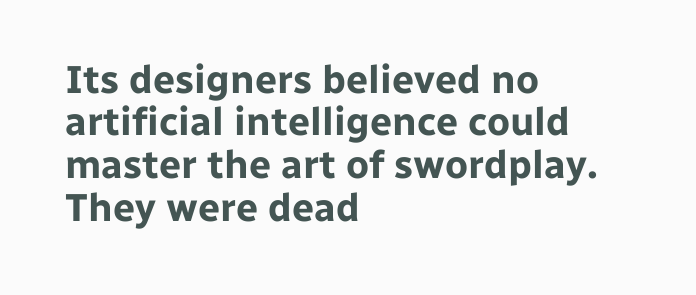Its designers believed no artificial intelligence could master the art of swordplay. They were dead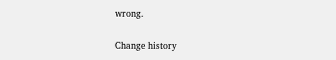wrong.

Change history